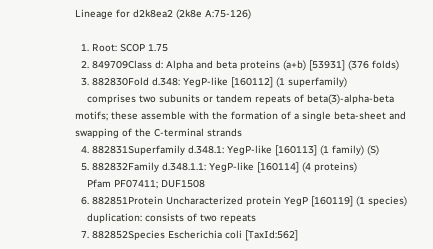Lineage for d2k8ea2 (2k8e A:75-126)

  1. Root: SCOP 1.75
  2. 849709Class d: Alpha and beta proteins (a+b) [53931] (376 folds)
  3. 882830Fold d.348: YegP-like [160112] (1 superfamily)
    comprises two subunits or tandem repeats of beta(3)-alpha-beta motifs; these assemble with the formation of a single beta-sheet and swapping of the C-terminal strands
  4. 882831Superfamily d.348.1: YegP-like [160113] (1 family) (S)
  5. 882832Family d.348.1.1: YegP-like [160114] (4 proteins)
    Pfam PF07411; DUF1508
  6. 882851Protein Uncharacterized protein YegP [160119] (1 species)
    duplication: consists of two repeats
  7. 882852Species Escherichia coli [TaxId:562]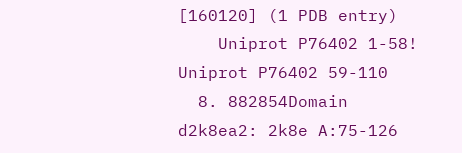[160120] (1 PDB entry)
    Uniprot P76402 1-58! Uniprot P76402 59-110
  8. 882854Domain d2k8ea2: 2k8e A:75-126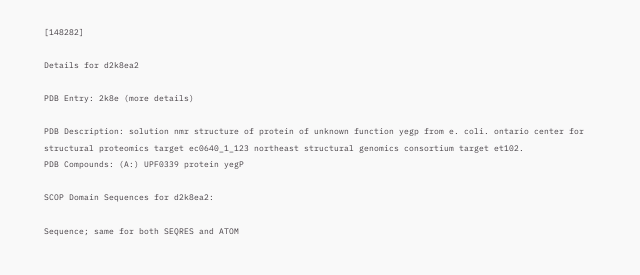[148282]

Details for d2k8ea2

PDB Entry: 2k8e (more details)

PDB Description: solution nmr structure of protein of unknown function yegp from e. coli. ontario center for structural proteomics target ec0640_1_123 northeast structural genomics consortium target et102.
PDB Compounds: (A:) UPF0339 protein yegP

SCOP Domain Sequences for d2k8ea2:

Sequence; same for both SEQRES and ATOM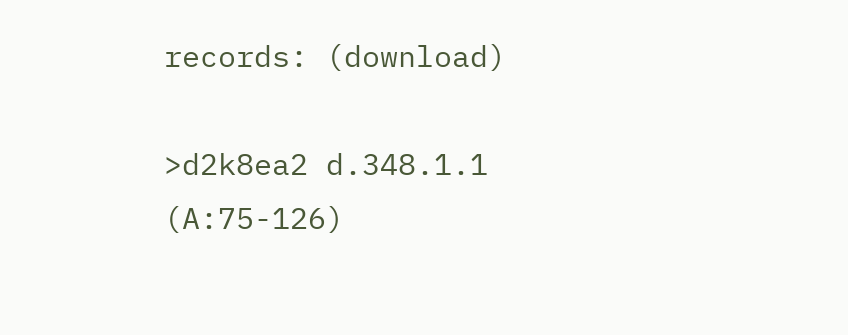records: (download)

>d2k8ea2 d.348.1.1 (A:75-126)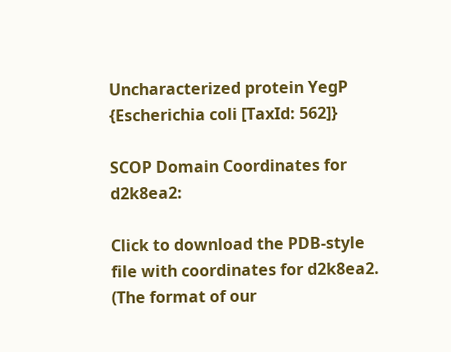Uncharacterized protein YegP {Escherichia coli [TaxId: 562]}

SCOP Domain Coordinates for d2k8ea2:

Click to download the PDB-style file with coordinates for d2k8ea2.
(The format of our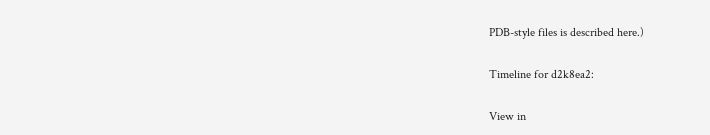PDB-style files is described here.)

Timeline for d2k8ea2:

View in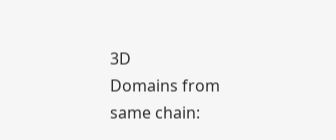3D
Domains from same chain: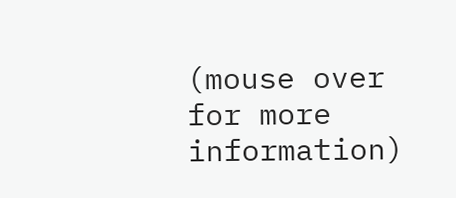(mouse over for more information)